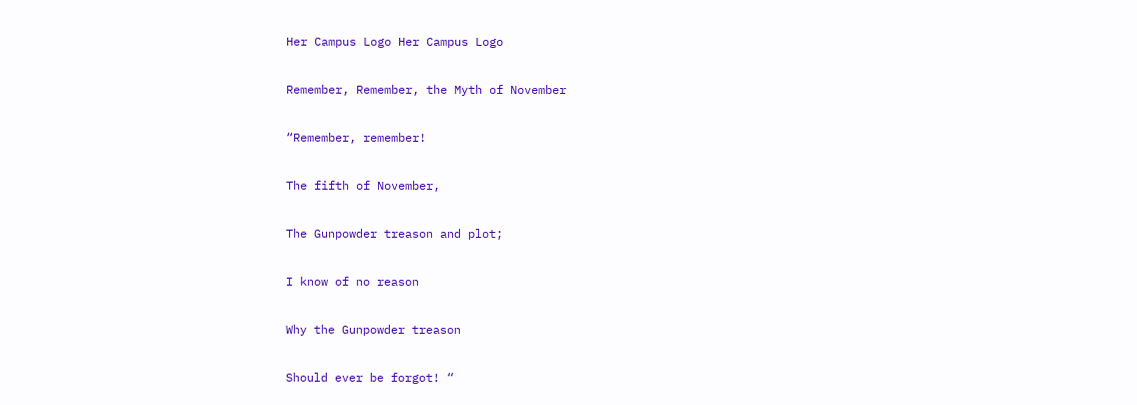Her Campus Logo Her Campus Logo

Remember, Remember, the Myth of November

“Remember, remember!

The fifth of November,

The Gunpowder treason and plot;

I know of no reason

Why the Gunpowder treason

Should ever be forgot! “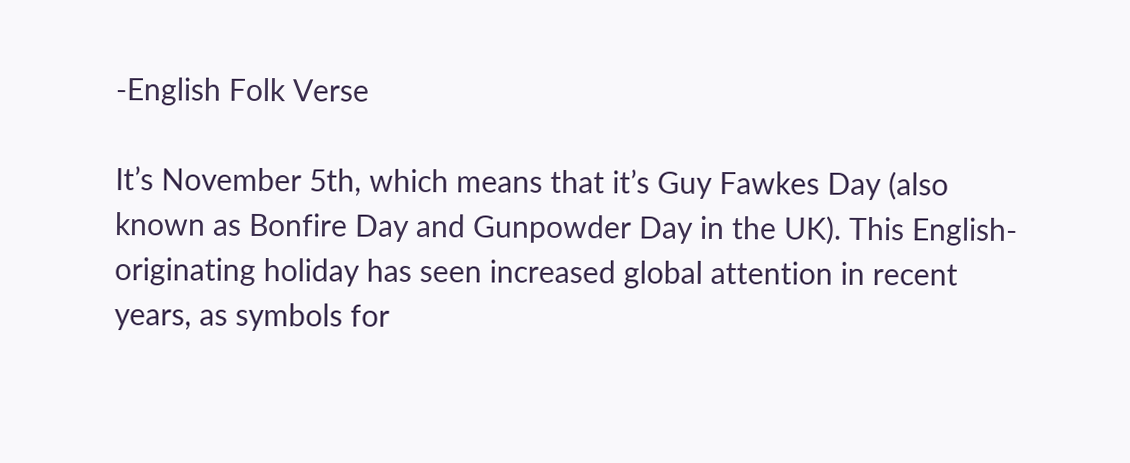-English Folk Verse

It’s November 5th, which means that it’s Guy Fawkes Day (also known as Bonfire Day and Gunpowder Day in the UK). This English-originating holiday has seen increased global attention in recent years, as symbols for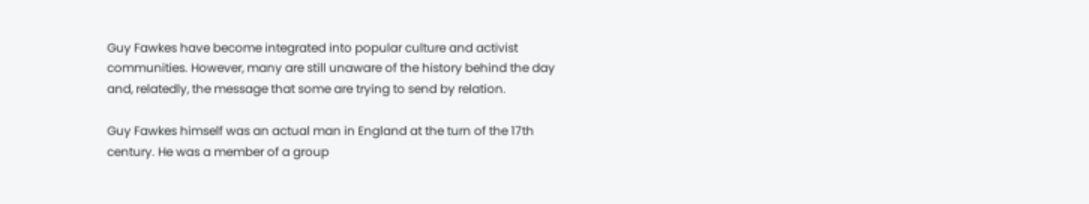Guy Fawkes have become integrated into popular culture and activist communities. However, many are still unaware of the history behind the day and, relatedly, the message that some are trying to send by relation.

Guy Fawkes himself was an actual man in England at the turn of the 17th century. He was a member of a group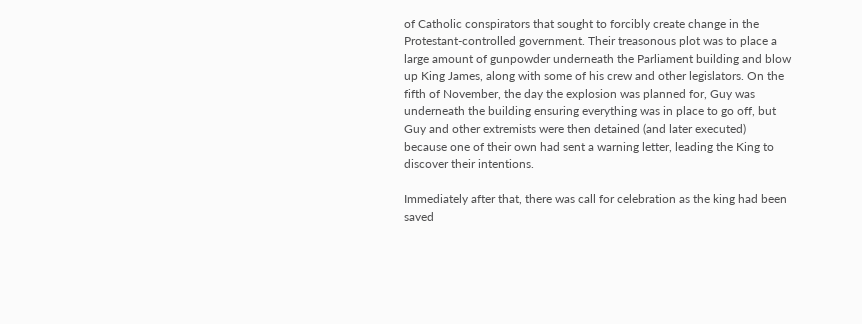of Catholic conspirators that sought to forcibly create change in the Protestant-controlled government. Their treasonous plot was to place a large amount of gunpowder underneath the Parliament building and blow up King James, along with some of his crew and other legislators. On the fifth of November, the day the explosion was planned for, Guy was underneath the building ensuring everything was in place to go off, but Guy and other extremists were then detained (and later executed) because one of their own had sent a warning letter, leading the King to discover their intentions.

Immediately after that, there was call for celebration as the king had been saved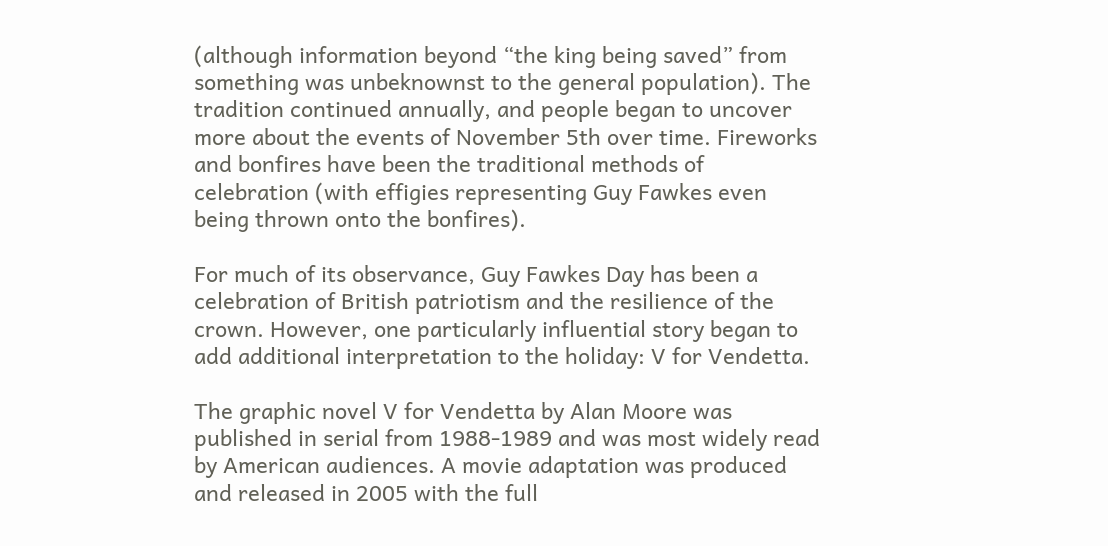(although information beyond “the king being saved” from something was unbeknownst to the general population). The tradition continued annually, and people began to uncover more about the events of November 5th over time. Fireworks and bonfires have been the traditional methods of celebration (with effigies representing Guy Fawkes even being thrown onto the bonfires).

For much of its observance, Guy Fawkes Day has been a celebration of British patriotism and the resilience of the crown. However, one particularly influential story began to add additional interpretation to the holiday: V for Vendetta.

The graphic novel V for Vendetta by Alan Moore was published in serial from 1988-1989 and was most widely read by American audiences. A movie adaptation was produced and released in 2005 with the full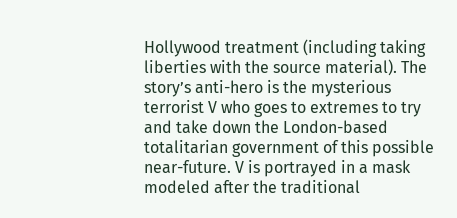Hollywood treatment (including taking liberties with the source material). The story’s anti-hero is the mysterious terrorist V who goes to extremes to try and take down the London-based totalitarian government of this possible near-future. V is portrayed in a mask modeled after the traditional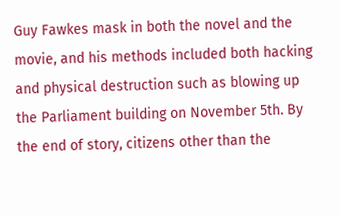Guy Fawkes mask in both the novel and the movie, and his methods included both hacking and physical destruction such as blowing up the Parliament building on November 5th. By the end of story, citizens other than the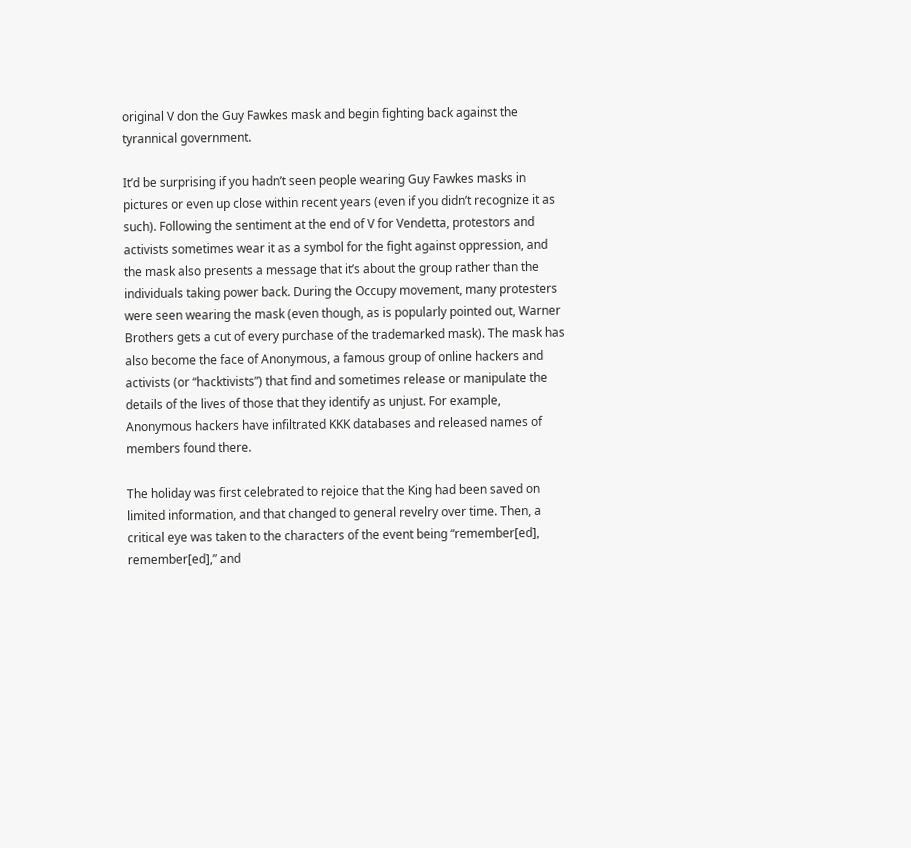original V don the Guy Fawkes mask and begin fighting back against the tyrannical government.

It’d be surprising if you hadn’t seen people wearing Guy Fawkes masks in pictures or even up close within recent years (even if you didn’t recognize it as such). Following the sentiment at the end of V for Vendetta, protestors and activists sometimes wear it as a symbol for the fight against oppression, and the mask also presents a message that it’s about the group rather than the individuals taking power back. During the Occupy movement, many protesters were seen wearing the mask (even though, as is popularly pointed out, Warner Brothers gets a cut of every purchase of the trademarked mask). The mask has also become the face of Anonymous, a famous group of online hackers and activists (or “hacktivists”) that find and sometimes release or manipulate the details of the lives of those that they identify as unjust. For example, Anonymous hackers have infiltrated KKK databases and released names of members found there.

The holiday was first celebrated to rejoice that the King had been saved on limited information, and that changed to general revelry over time. Then, a critical eye was taken to the characters of the event being “remember[ed], remember[ed],” and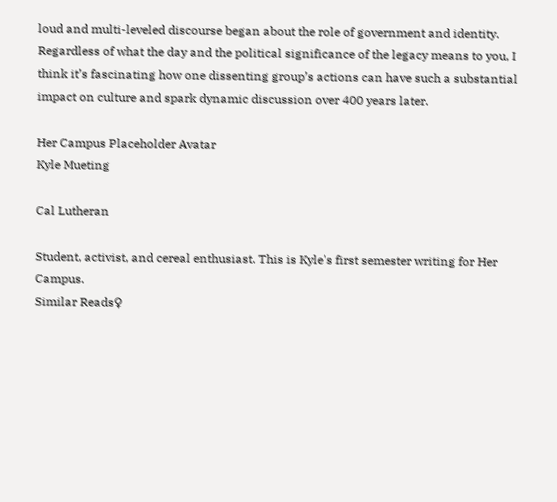loud and multi-leveled discourse began about the role of government and identity. Regardless of what the day and the political significance of the legacy means to you, I think it’s fascinating how one dissenting group’s actions can have such a substantial impact on culture and spark dynamic discussion over 400 years later.

Her Campus Placeholder Avatar
Kyle Mueting

Cal Lutheran

Student, activist, and cereal enthusiast. This is Kyle's first semester writing for Her Campus.
Similar Reads♀